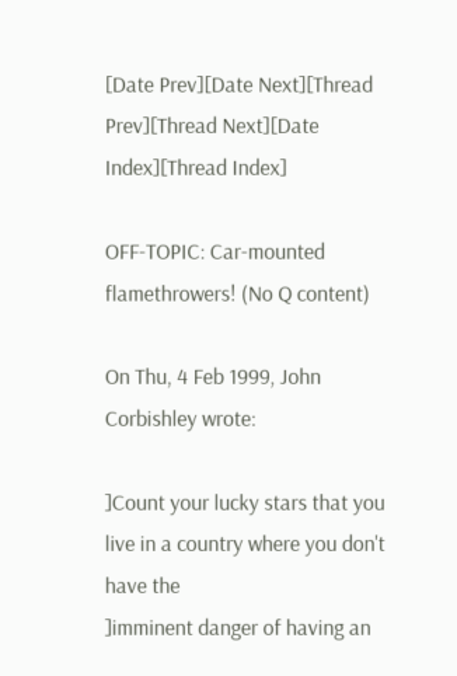[Date Prev][Date Next][Thread Prev][Thread Next][Date Index][Thread Index]

OFF-TOPIC: Car-mounted flamethrowers! (No Q content)

On Thu, 4 Feb 1999, John Corbishley wrote:

]Count your lucky stars that you live in a country where you don't have the
]imminent danger of having an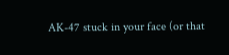AK-47 stuck in your face (or that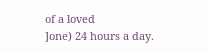of a loved
]one) 24 hours a day.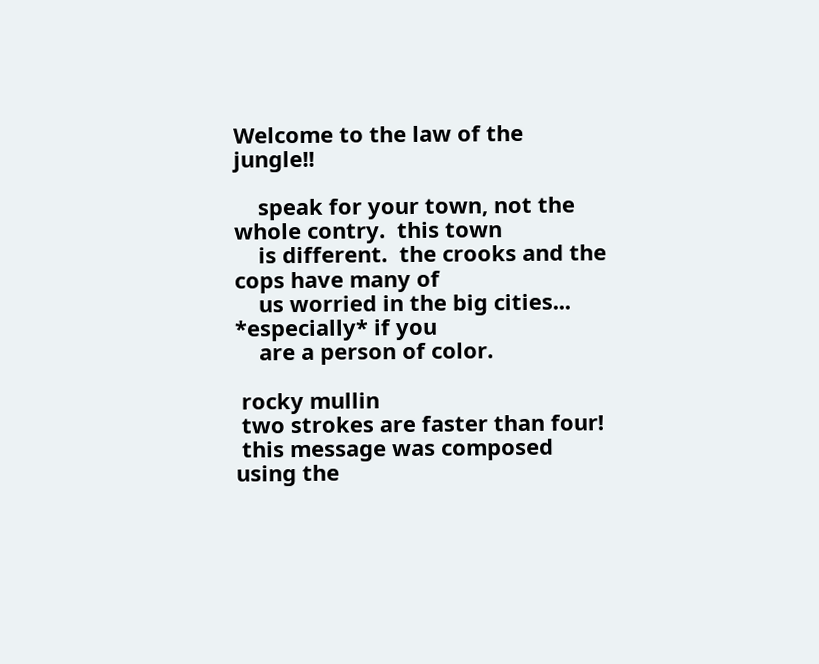Welcome to the law of the jungle!!

    speak for your town, not the whole contry.  this town
    is different.  the crooks and the cops have many of
    us worried in the big cities... *especially* if you
    are a person of color.

 rocky mullin
 two strokes are faster than four!
 this message was composed using the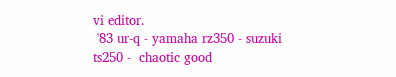vi editor.
 '83 ur-q - yamaha rz350 - suzuki ts250 -  chaotic good